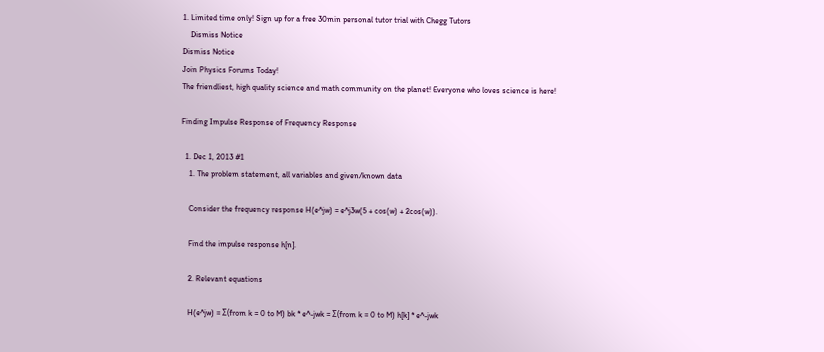1. Limited time only! Sign up for a free 30min personal tutor trial with Chegg Tutors
    Dismiss Notice
Dismiss Notice
Join Physics Forums Today!
The friendliest, high quality science and math community on the planet! Everyone who loves science is here!

Finding Impulse Response of Frequency Response

  1. Dec 1, 2013 #1
    1. The problem statement, all variables and given/known data

    Consider the frequency response H(e^jw) = e^j3w(5 + cos(w) + 2cos(w)).

    Find the impulse response h[n].

    2. Relevant equations

    H(e^jw) = Ʃ(from k = 0 to M) bk * e^-jwk = Ʃ(from k = 0 to M) h[k] * e^-jwk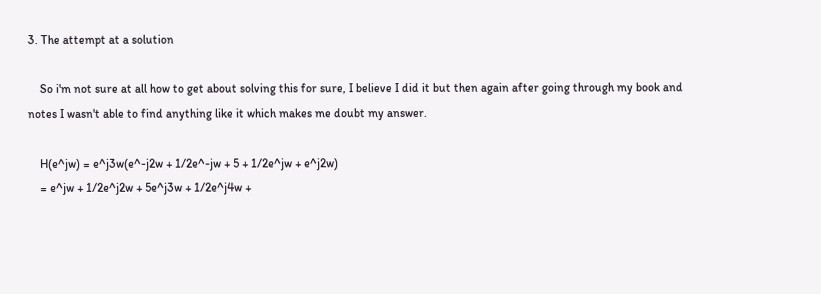3. The attempt at a solution

    So i'm not sure at all how to get about solving this for sure, I believe I did it but then again after going through my book and notes I wasn't able to find anything like it which makes me doubt my answer.

    H(e^jw) = e^j3w(e^-j2w + 1/2e^-jw + 5 + 1/2e^jw + e^j2w)
    = e^jw + 1/2e^j2w + 5e^j3w + 1/2e^j4w +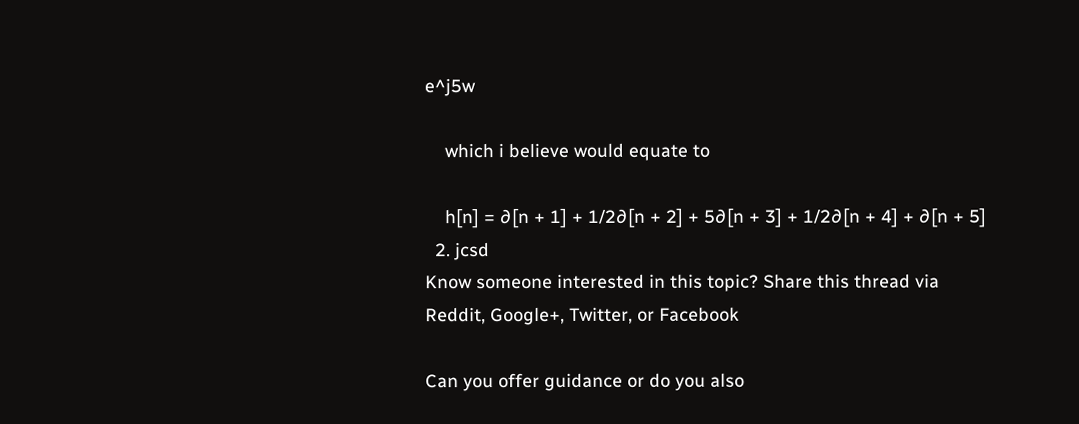e^j5w

    which i believe would equate to

    h[n] = ∂[n + 1] + 1/2∂[n + 2] + 5∂[n + 3] + 1/2∂[n + 4] + ∂[n + 5]
  2. jcsd
Know someone interested in this topic? Share this thread via Reddit, Google+, Twitter, or Facebook

Can you offer guidance or do you also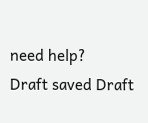need help?
Draft saved Draft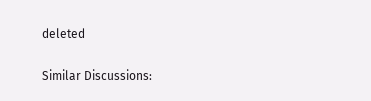deleted

Similar Discussions: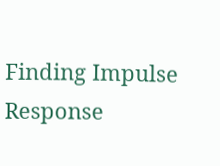Finding Impulse Response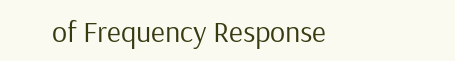of Frequency Response